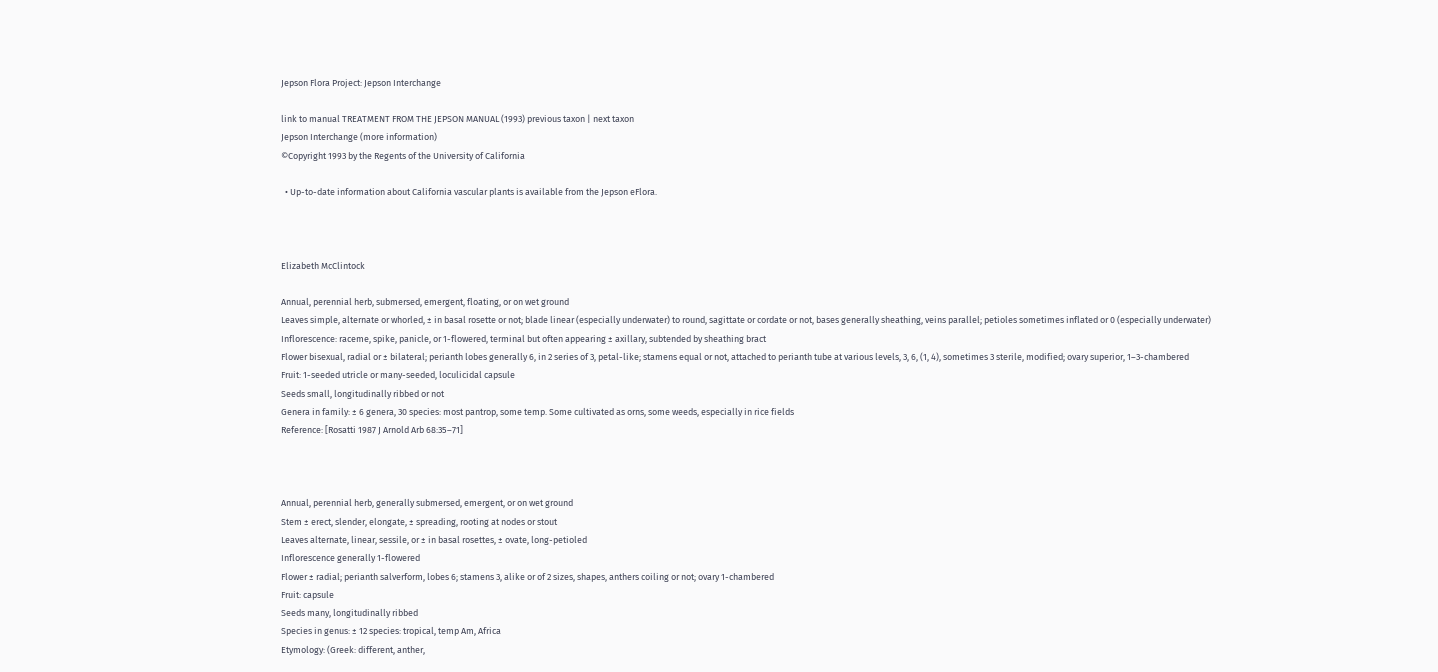Jepson Flora Project: Jepson Interchange

link to manual TREATMENT FROM THE JEPSON MANUAL (1993) previous taxon | next taxon
Jepson Interchange (more information)
©Copyright 1993 by the Regents of the University of California

  • Up-to-date information about California vascular plants is available from the Jepson eFlora.



Elizabeth McClintock

Annual, perennial herb, submersed, emergent, floating, or on wet ground
Leaves simple, alternate or whorled, ± in basal rosette or not; blade linear (especially underwater) to round, sagittate or cordate or not, bases generally sheathing, veins parallel; petioles sometimes inflated or 0 (especially underwater)
Inflorescence: raceme, spike, panicle, or 1-flowered, terminal but often appearing ± axillary, subtended by sheathing bract
Flower bisexual, radial or ± bilateral; perianth lobes generally 6, in 2 series of 3, petal-like; stamens equal or not, attached to perianth tube at various levels, 3, 6, (1, 4), sometimes 3 sterile, modified; ovary superior, 1–3-chambered
Fruit: 1-seeded utricle or many-seeded, loculicidal capsule
Seeds small, longitudinally ribbed or not
Genera in family: ± 6 genera, 30 species: most pantrop, some temp. Some cultivated as orns, some weeds, especially in rice fields
Reference: [Rosatti 1987 J Arnold Arb 68:35–71]



Annual, perennial herb, generally submersed, emergent, or on wet ground
Stem ± erect, slender, elongate, ± spreading, rooting at nodes or stout
Leaves alternate, linear, sessile, or ± in basal rosettes, ± ovate, long-petioled
Inflorescence generally 1-flowered
Flower ± radial; perianth salverform, lobes 6; stamens 3, alike or of 2 sizes, shapes, anthers coiling or not; ovary 1-chambered
Fruit: capsule
Seeds many, longitudinally ribbed
Species in genus: ± 12 species: tropical, temp Am, Africa
Etymology: (Greek: different, anther,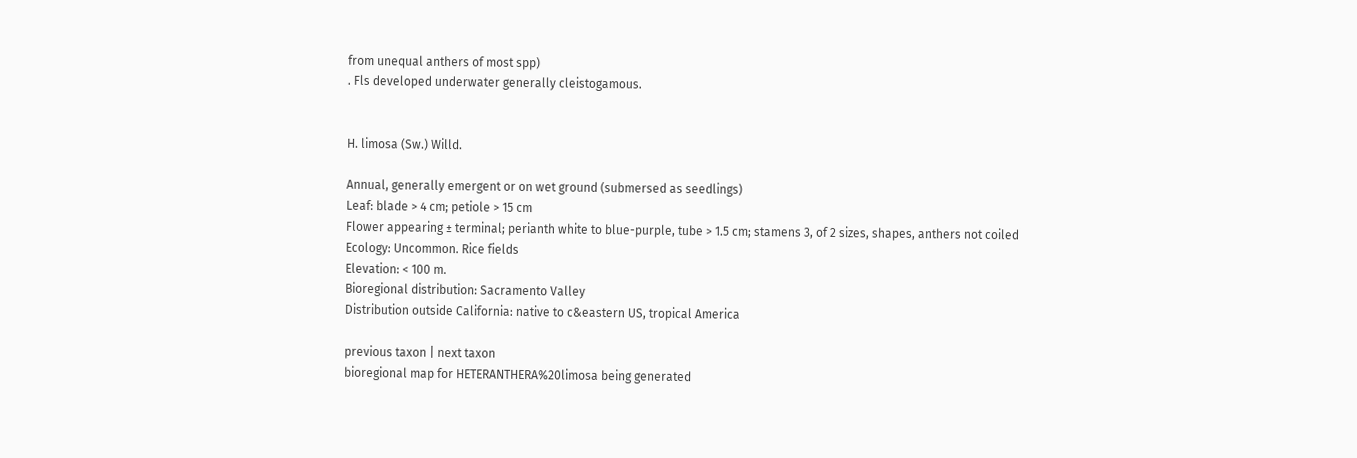from unequal anthers of most spp)
. Fls developed underwater generally cleistogamous.


H. limosa (Sw.) Willd.

Annual, generally emergent or on wet ground (submersed as seedlings)
Leaf: blade > 4 cm; petiole > 15 cm
Flower appearing ± terminal; perianth white to blue-purple, tube > 1.5 cm; stamens 3, of 2 sizes, shapes, anthers not coiled
Ecology: Uncommon. Rice fields
Elevation: < 100 m.
Bioregional distribution: Sacramento Valley
Distribution outside California: native to c&eastern US, tropical America

previous taxon | next taxon
bioregional map for HETERANTHERA%20limosa being generated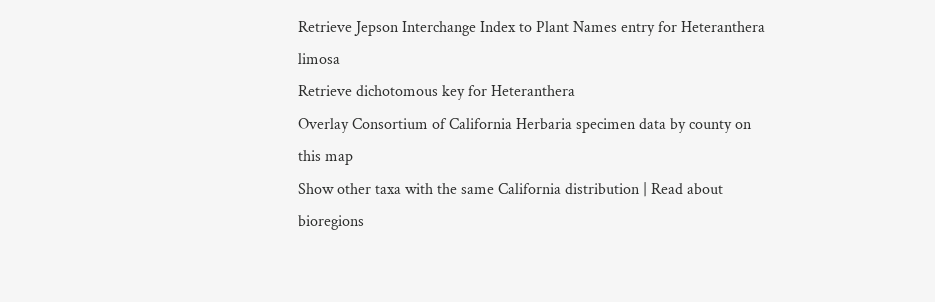Retrieve Jepson Interchange Index to Plant Names entry for Heteranthera limosa
Retrieve dichotomous key for Heteranthera
Overlay Consortium of California Herbaria specimen data by county on this map
Show other taxa with the same California distribution | Read about bioregions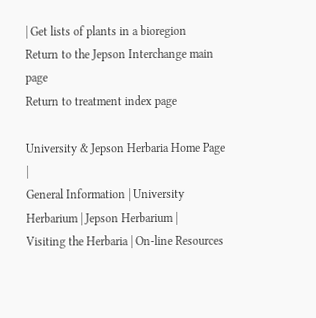| Get lists of plants in a bioregion
Return to the Jepson Interchange main page
Return to treatment index page

University & Jepson Herbaria Home Page |
General Information | University Herbarium | Jepson Herbarium |
Visiting the Herbaria | On-line Resources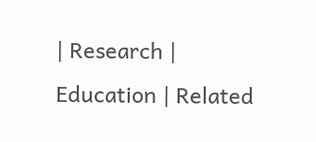| Research |
Education | Related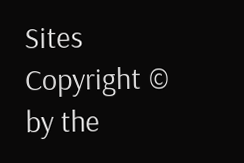Sites
Copyright © by the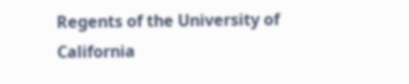Regents of the University of California